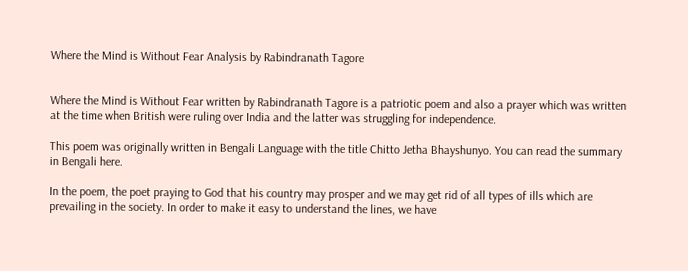Where the Mind is Without Fear Analysis by Rabindranath Tagore


Where the Mind is Without Fear written by Rabindranath Tagore is a patriotic poem and also a prayer which was written at the time when British were ruling over India and the latter was struggling for independence.

This poem was originally written in Bengali Language with the title Chitto Jetha Bhayshunyo. You can read the summary in Bengali here.

In the poem, the poet praying to God that his country may prosper and we may get rid of all types of ills which are prevailing in the society. In order to make it easy to understand the lines, we have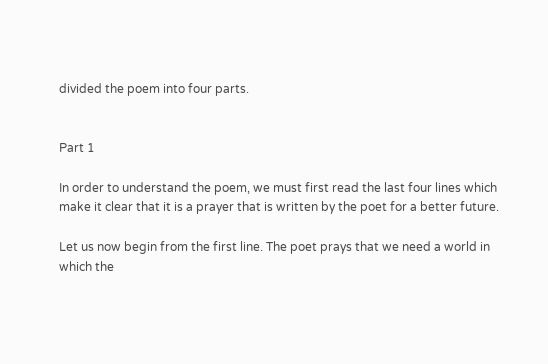divided the poem into four parts.


Part 1

In order to understand the poem, we must first read the last four lines which make it clear that it is a prayer that is written by the poet for a better future.

Let us now begin from the first line. The poet prays that we need a world in which the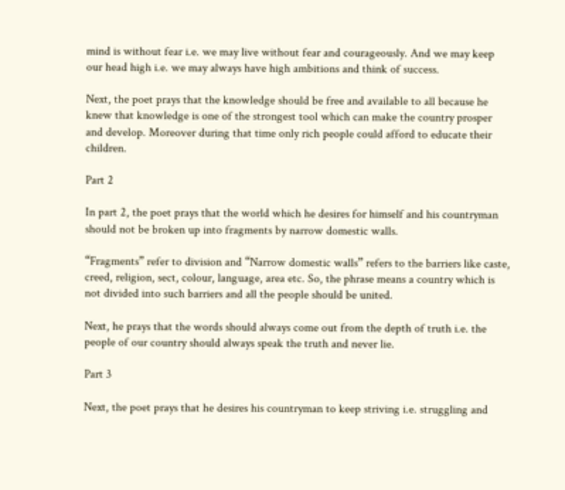mind is without fear i.e. we may live without fear and courageously. And we may keep our head high i.e. we may always have high ambitions and think of success.

Next, the poet prays that the knowledge should be free and available to all because he knew that knowledge is one of the strongest tool which can make the country prosper and develop. Moreover during that time only rich people could afford to educate their children.

Part 2

In part 2, the poet prays that the world which he desires for himself and his countryman should not be broken up into fragments by narrow domestic walls.

“Fragments” refer to division and “Narrow domestic walls” refers to the barriers like caste, creed, religion, sect, colour, language, area etc. So, the phrase means a country which is not divided into such barriers and all the people should be united.

Next, he prays that the words should always come out from the depth of truth i.e. the people of our country should always speak the truth and never lie.

Part 3

Next, the poet prays that he desires his countryman to keep striving i.e. struggling and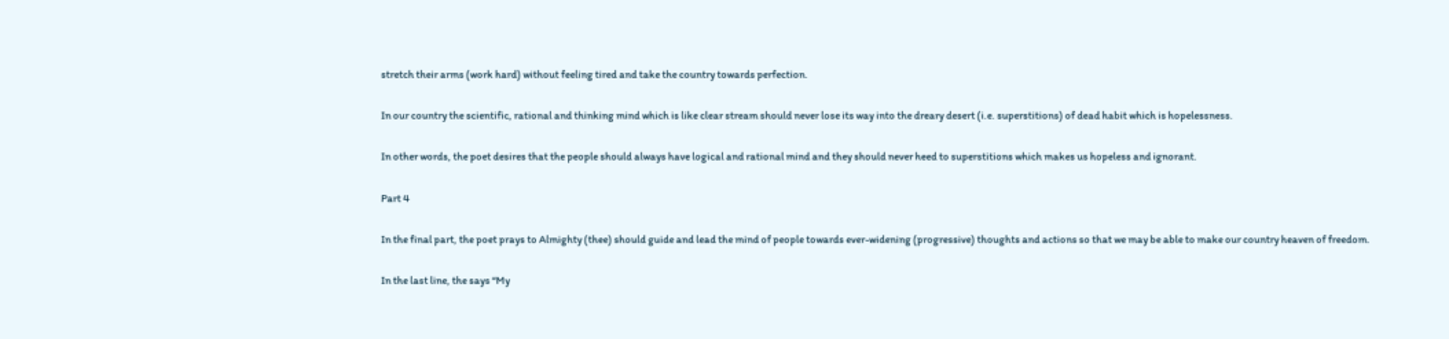stretch their arms (work hard) without feeling tired and take the country towards perfection.

In our country the scientific, rational and thinking mind which is like clear stream should never lose its way into the dreary desert (i.e. superstitions) of dead habit which is hopelessness.

In other words, the poet desires that the people should always have logical and rational mind and they should never heed to superstitions which makes us hopeless and ignorant.

Part 4

In the final part, the poet prays to Almighty (thee) should guide and lead the mind of people towards ever-widening (progressive) thoughts and actions so that we may be able to make our country heaven of freedom.

In the last line, the says “My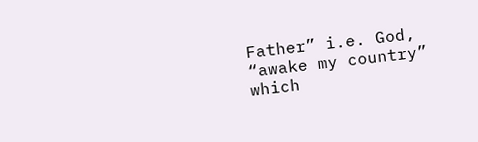Father” i.e. God, “awake my country” which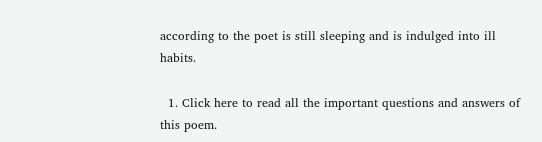according to the poet is still sleeping and is indulged into ill habits.

  1. Click here to read all the important questions and answers of this poem.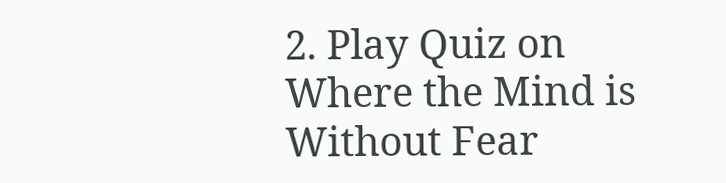2. Play Quiz on Where the Mind is Without Fear